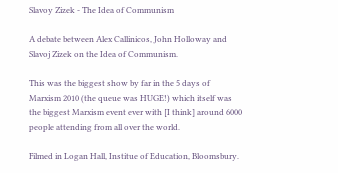Slavoy Zizek - The Idea of Communism

A debate between Alex Callinicos, John Holloway and Slavoj Zizek on the Idea of Communism.

This was the biggest show by far in the 5 days of Marxism 2010 (the queue was HUGE!) which itself was the biggest Marxism event ever with [I think] around 6000 people attending from all over the world.

Filmed in Logan Hall, Institue of Education, Bloomsbury.